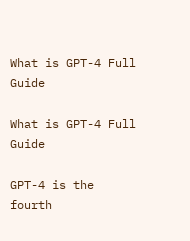What is GPT-4 Full Guide

What is GPT-4 Full Guide

GPT-4 is the fourth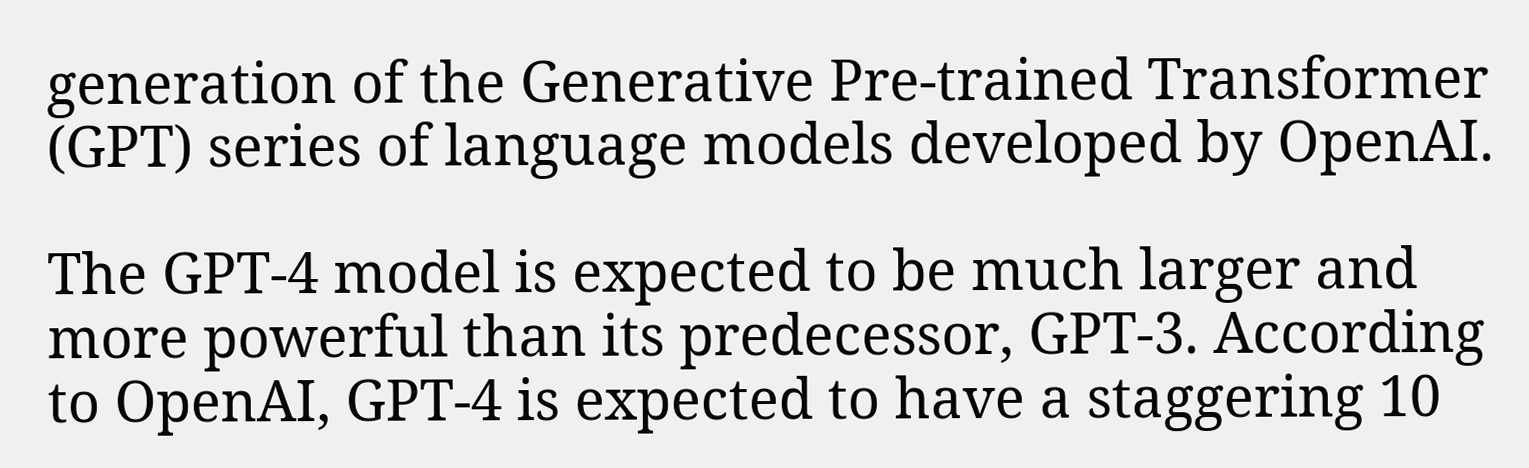generation of the Generative Pre-trained Transformer (GPT) series of language models developed by OpenAI.

The GPT-4 model is expected to be much larger and more powerful than its predecessor, GPT-3. According to OpenAI, GPT-4 is expected to have a staggering 10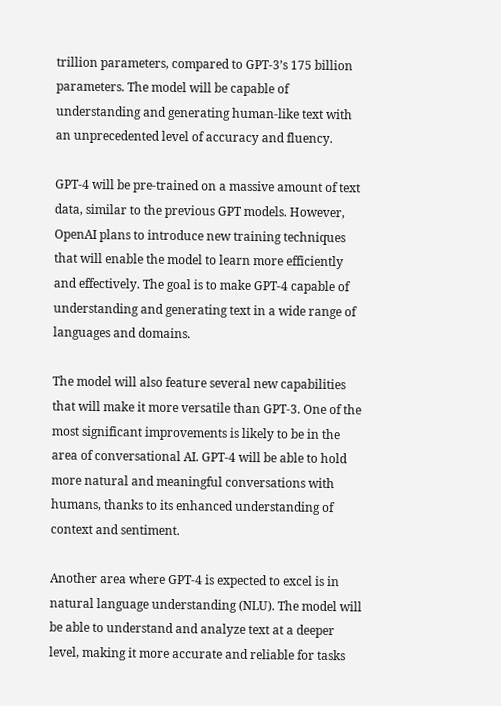trillion parameters, compared to GPT-3’s 175 billion parameters. The model will be capable of understanding and generating human-like text with an unprecedented level of accuracy and fluency.

GPT-4 will be pre-trained on a massive amount of text data, similar to the previous GPT models. However, OpenAI plans to introduce new training techniques that will enable the model to learn more efficiently and effectively. The goal is to make GPT-4 capable of understanding and generating text in a wide range of languages and domains.

The model will also feature several new capabilities that will make it more versatile than GPT-3. One of the most significant improvements is likely to be in the area of conversational AI. GPT-4 will be able to hold more natural and meaningful conversations with humans, thanks to its enhanced understanding of context and sentiment.

Another area where GPT-4 is expected to excel is in natural language understanding (NLU). The model will be able to understand and analyze text at a deeper level, making it more accurate and reliable for tasks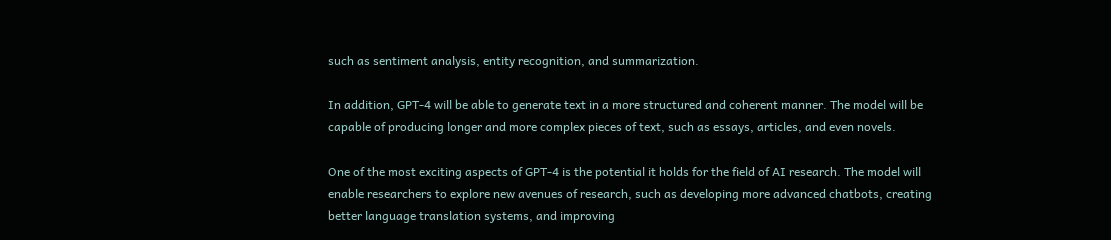such as sentiment analysis, entity recognition, and summarization.

In addition, GPT-4 will be able to generate text in a more structured and coherent manner. The model will be capable of producing longer and more complex pieces of text, such as essays, articles, and even novels.

One of the most exciting aspects of GPT-4 is the potential it holds for the field of AI research. The model will enable researchers to explore new avenues of research, such as developing more advanced chatbots, creating better language translation systems, and improving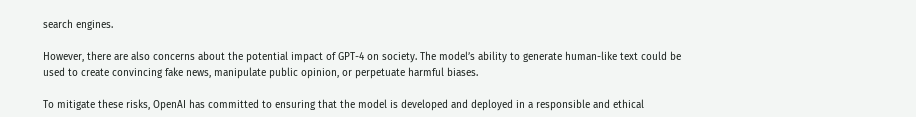search engines.

However, there are also concerns about the potential impact of GPT-4 on society. The model’s ability to generate human-like text could be used to create convincing fake news, manipulate public opinion, or perpetuate harmful biases.

To mitigate these risks, OpenAI has committed to ensuring that the model is developed and deployed in a responsible and ethical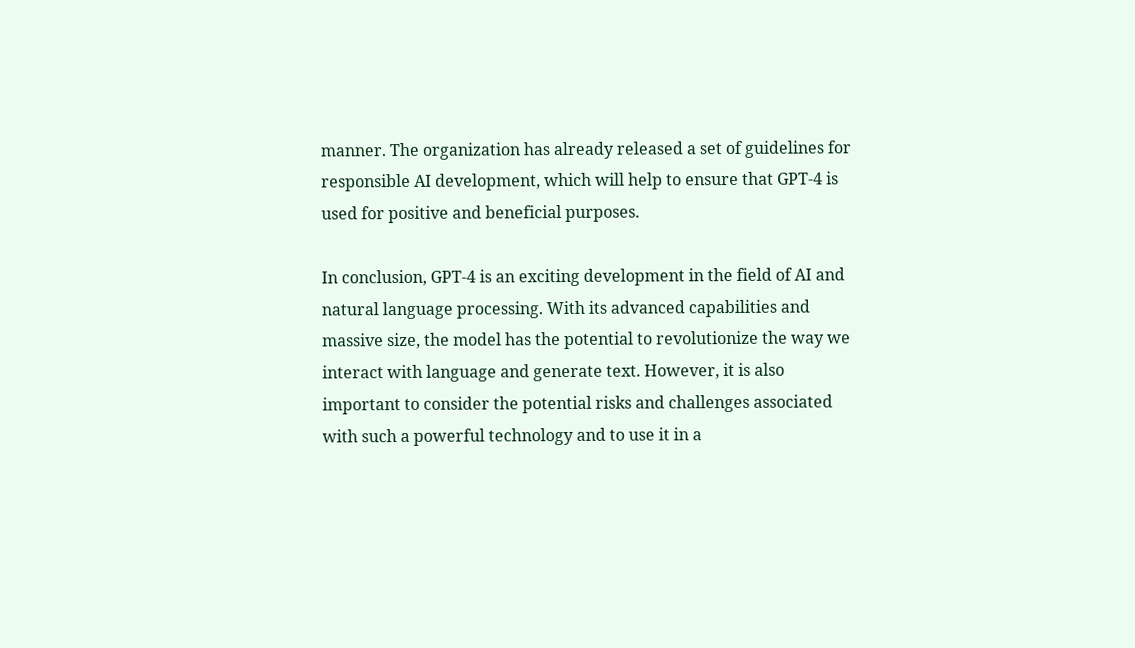manner. The organization has already released a set of guidelines for responsible AI development, which will help to ensure that GPT-4 is used for positive and beneficial purposes.

In conclusion, GPT-4 is an exciting development in the field of AI and natural language processing. With its advanced capabilities and massive size, the model has the potential to revolutionize the way we interact with language and generate text. However, it is also important to consider the potential risks and challenges associated with such a powerful technology and to use it in a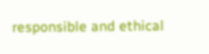responsible and ethical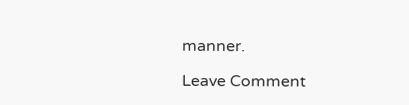manner.

Leave Comment